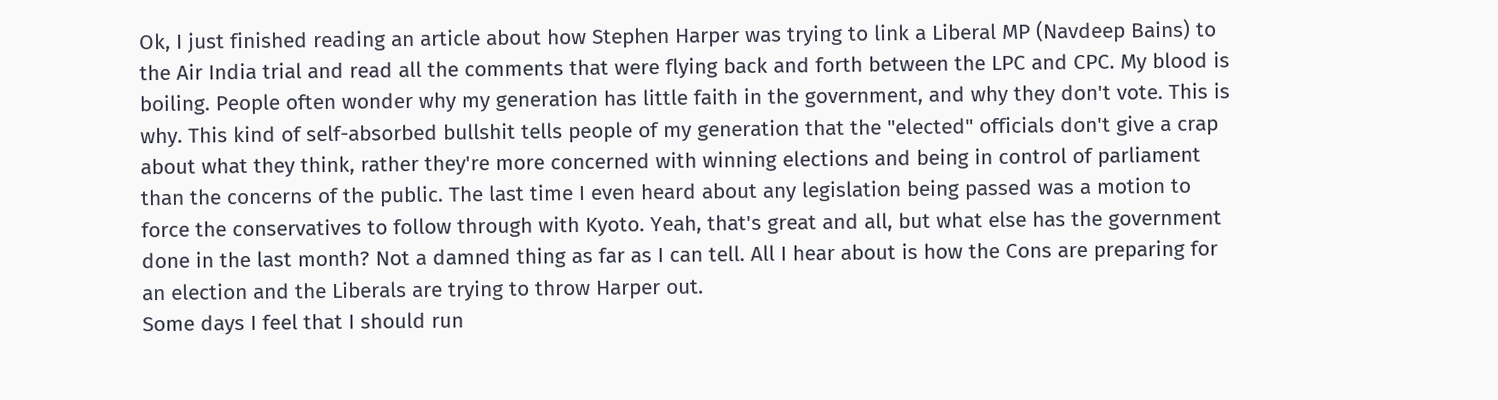Ok, I just finished reading an article about how Stephen Harper was trying to link a Liberal MP (Navdeep Bains) to the Air India trial and read all the comments that were flying back and forth between the LPC and CPC. My blood is boiling. People often wonder why my generation has little faith in the government, and why they don't vote. This is why. This kind of self-absorbed bullshit tells people of my generation that the "elected" officials don't give a crap about what they think, rather they're more concerned with winning elections and being in control of parliament than the concerns of the public. The last time I even heard about any legislation being passed was a motion to force the conservatives to follow through with Kyoto. Yeah, that's great and all, but what else has the government done in the last month? Not a damned thing as far as I can tell. All I hear about is how the Cons are preparing for an election and the Liberals are trying to throw Harper out.
Some days I feel that I should run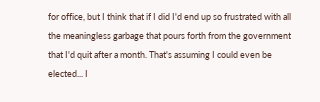for office, but I think that if I did I'd end up so frustrated with all the meaningless garbage that pours forth from the government that I'd quit after a month. That's assuming I could even be elected... I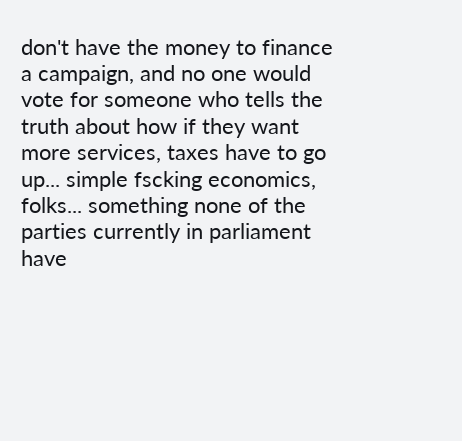don't have the money to finance a campaign, and no one would vote for someone who tells the truth about how if they want more services, taxes have to go up... simple fscking economics, folks... something none of the parties currently in parliament have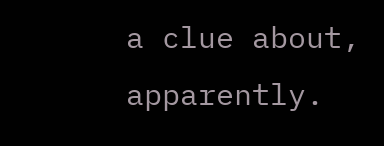a clue about, apparently.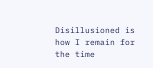Disillusioned is how I remain for the time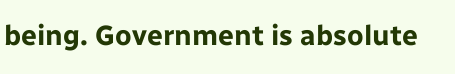being. Government is absolute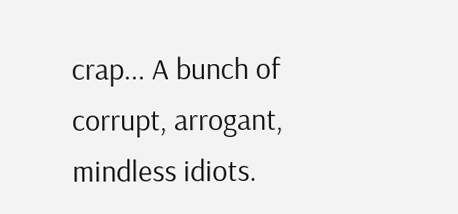crap... A bunch of corrupt, arrogant, mindless idiots.